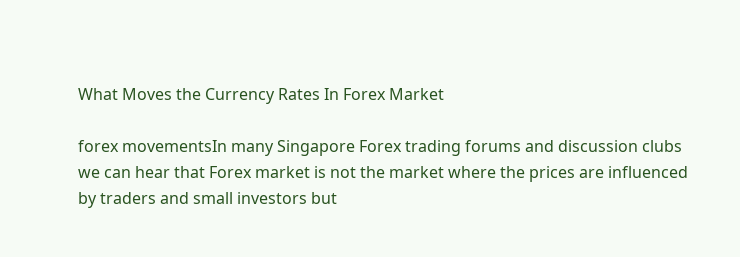What Moves the Currency Rates In Forex Market

forex movementsIn many Singapore Forex trading forums and discussion clubs we can hear that Forex market is not the market where the prices are influenced by traders and small investors but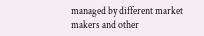managed by different market makers and other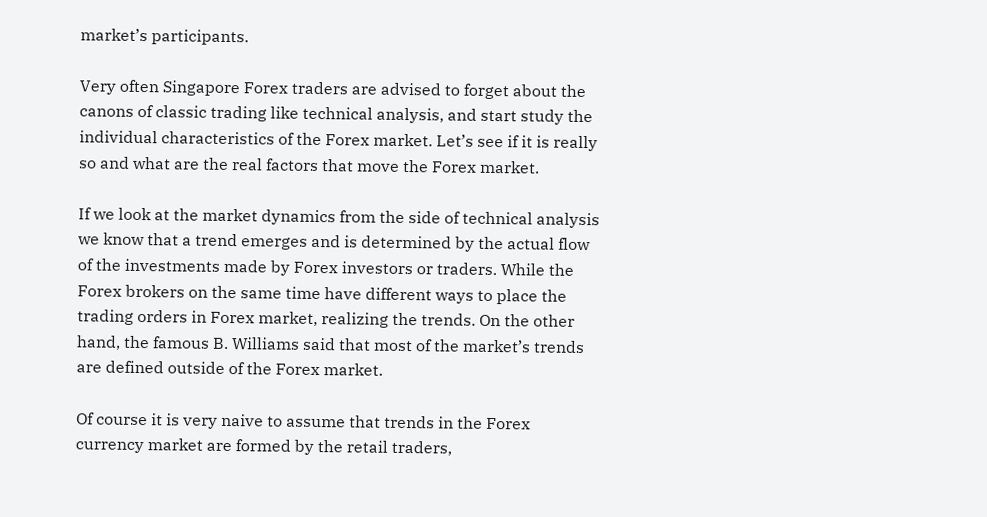market’s participants.

Very often Singapore Forex traders are advised to forget about the canons of classic trading like technical analysis, and start study the individual characteristics of the Forex market. Let’s see if it is really so and what are the real factors that move the Forex market.

If we look at the market dynamics from the side of technical analysis we know that a trend emerges and is determined by the actual flow of the investments made by Forex investors or traders. While the Forex brokers on the same time have different ways to place the trading orders in Forex market, realizing the trends. On the other hand, the famous B. Williams said that most of the market’s trends are defined outside of the Forex market.

Of course it is very naive to assume that trends in the Forex currency market are formed by the retail traders,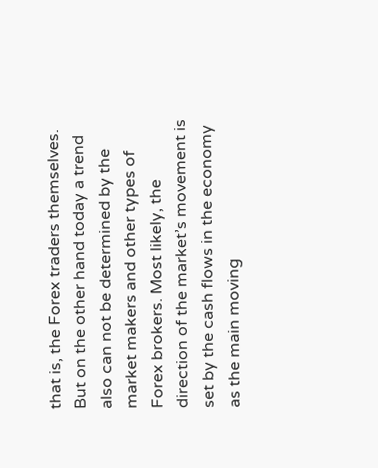that is, the Forex traders themselves. But on the other hand today a trend also can not be determined by the market makers and other types of Forex brokers. Most likely, the direction of the market’s movement is set by the cash flows in the economy as the main moving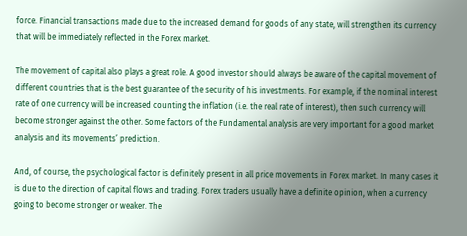force. Financial transactions made due to the increased demand for goods of any state, will strengthen its currency that will be immediately reflected in the Forex market.

The movement of capital also plays a great role. A good investor should always be aware of the capital movement of different countries that is the best guarantee of the security of his investments. For example, if the nominal interest rate of one currency will be increased counting the inflation (i.e. the real rate of interest), then such currency will become stronger against the other. Some factors of the Fundamental analysis are very important for a good market analysis and its movements’ prediction.

And, of course, the psychological factor is definitely present in all price movements in Forex market. In many cases it is due to the direction of capital flows and trading. Forex traders usually have a definite opinion, when a currency going to become stronger or weaker. The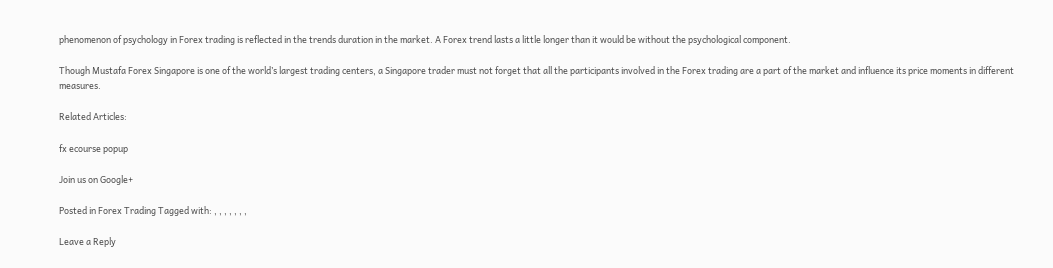phenomenon of psychology in Forex trading is reflected in the trends duration in the market. A Forex trend lasts a little longer than it would be without the psychological component.

Though Mustafa Forex Singapore is one of the world’s largest trading centers, a Singapore trader must not forget that all the participants involved in the Forex trading are a part of the market and influence its price moments in different measures.

Related Articles:

fx ecourse popup

Join us on Google+

Posted in Forex Trading Tagged with: , , , , , , ,

Leave a Reply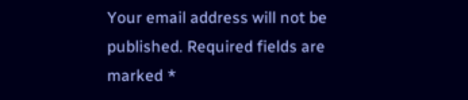Your email address will not be published. Required fields are marked *